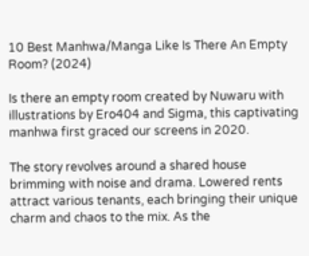10 Best Manhwa/Manga Like Is There An Empty Room? (2024)

Is there an empty room created by Nuwaru with illustrations by Ero404 and Sigma, this captivating manhwa first graced our screens in 2020.

The story revolves around a shared house brimming with noise and drama. Lowered rents attract various tenants, each bringing their unique charm and chaos to the mix. As the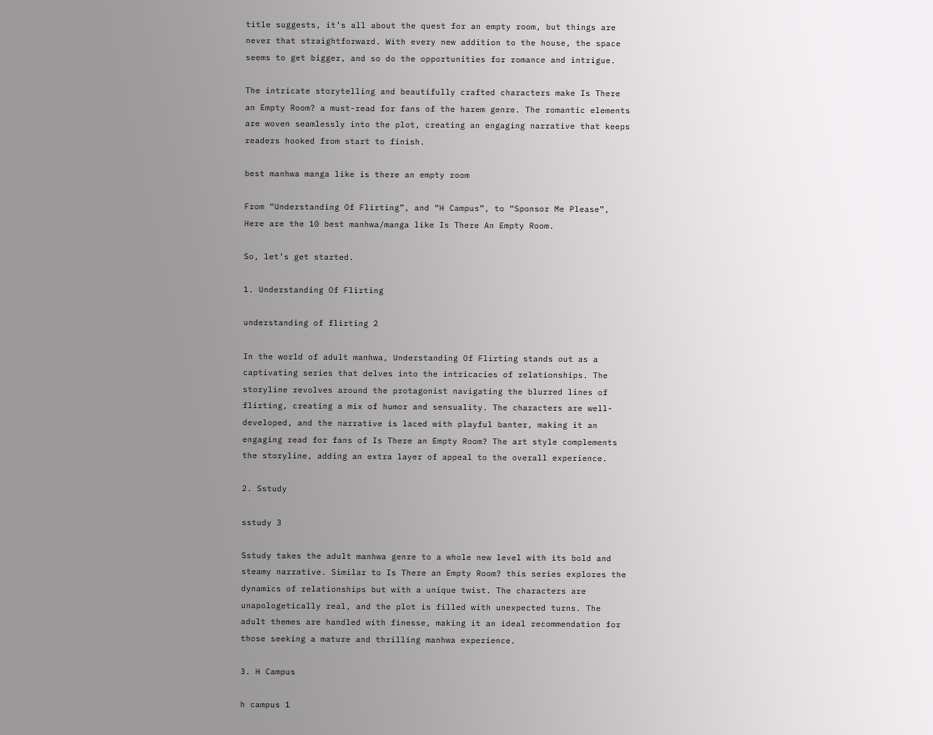title suggests, it’s all about the quest for an empty room, but things are never that straightforward. With every new addition to the house, the space seems to get bigger, and so do the opportunities for romance and intrigue.

The intricate storytelling and beautifully crafted characters make Is There an Empty Room? a must-read for fans of the harem genre. The romantic elements are woven seamlessly into the plot, creating an engaging narrative that keeps readers hooked from start to finish.

best manhwa manga like is there an empty room

From “Understanding Of Flirting”, and “H Campus”, to “Sponsor Me Please”, Here are the 10 best manhwa/manga like Is There An Empty Room.

So, let’s get started.

1. Understanding Of Flirting

understanding of flirting 2

In the world of adult manhwa, Understanding Of Flirting stands out as a captivating series that delves into the intricacies of relationships. The storyline revolves around the protagonist navigating the blurred lines of flirting, creating a mix of humor and sensuality. The characters are well-developed, and the narrative is laced with playful banter, making it an engaging read for fans of Is There an Empty Room? The art style complements the storyline, adding an extra layer of appeal to the overall experience.

2. Sstudy

sstudy 3

Sstudy takes the adult manhwa genre to a whole new level with its bold and steamy narrative. Similar to Is There an Empty Room? this series explores the dynamics of relationships but with a unique twist. The characters are unapologetically real, and the plot is filled with unexpected turns. The adult themes are handled with finesse, making it an ideal recommendation for those seeking a mature and thrilling manhwa experience.

3. H Campus

h campus 1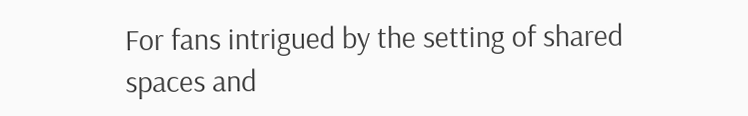For fans intrigued by the setting of shared spaces and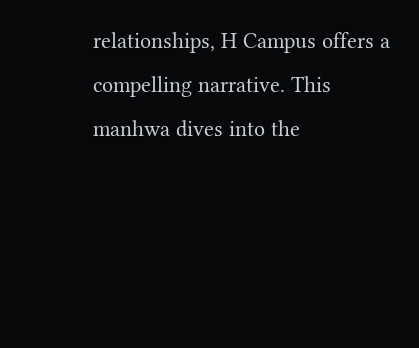relationships, H Campus offers a compelling narrative. This manhwa dives into the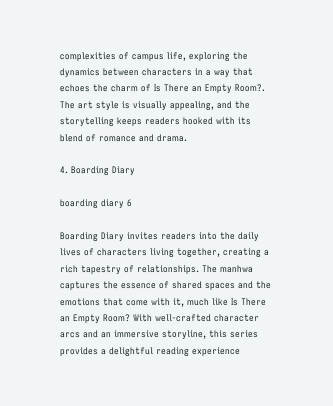complexities of campus life, exploring the dynamics between characters in a way that echoes the charm of Is There an Empty Room?. The art style is visually appealing, and the storytelling keeps readers hooked with its blend of romance and drama.

4. Boarding Diary

boarding diary 6

Boarding Diary invites readers into the daily lives of characters living together, creating a rich tapestry of relationships. The manhwa captures the essence of shared spaces and the emotions that come with it, much like Is There an Empty Room? With well-crafted character arcs and an immersive storyline, this series provides a delightful reading experience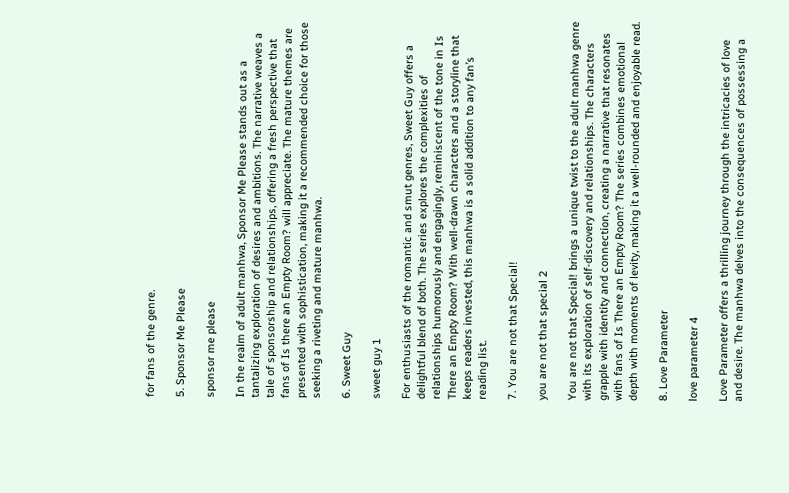for fans of the genre.

5. Sponsor Me Please

sponsor me please

In the realm of adult manhwa, Sponsor Me Please stands out as a tantalizing exploration of desires and ambitions. The narrative weaves a tale of sponsorship and relationships, offering a fresh perspective that fans of Is there an Empty Room? will appreciate. The mature themes are presented with sophistication, making it a recommended choice for those seeking a riveting and mature manhwa.

6. Sweet Guy

sweet guy 1

For enthusiasts of the romantic and smut genres, Sweet Guy offers a delightful blend of both. The series explores the complexities of relationships humorously and engagingly, reminiscent of the tone in Is There an Empty Room? With well-drawn characters and a storyline that keeps readers invested, this manhwa is a solid addition to any fan’s reading list.

7. You are not that Special!

you are not that special 2

You are not that Special! brings a unique twist to the adult manhwa genre with its exploration of self-discovery and relationships. The characters grapple with identity and connection, creating a narrative that resonates with fans of Is There an Empty Room? The series combines emotional depth with moments of levity, making it a well-rounded and enjoyable read.

8. Love Parameter

love parameter 4

Love Parameter offers a thrilling journey through the intricacies of love and desire. The manhwa delves into the consequences of possessing a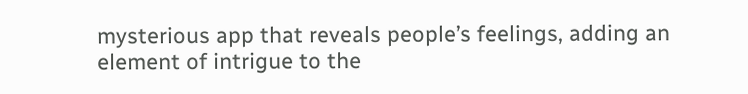mysterious app that reveals people’s feelings, adding an element of intrigue to the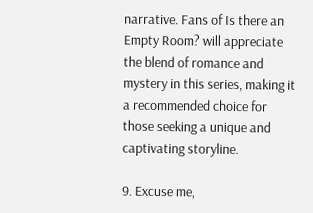narrative. Fans of Is there an Empty Room? will appreciate the blend of romance and mystery in this series, making it a recommended choice for those seeking a unique and captivating storyline.

9. Excuse me,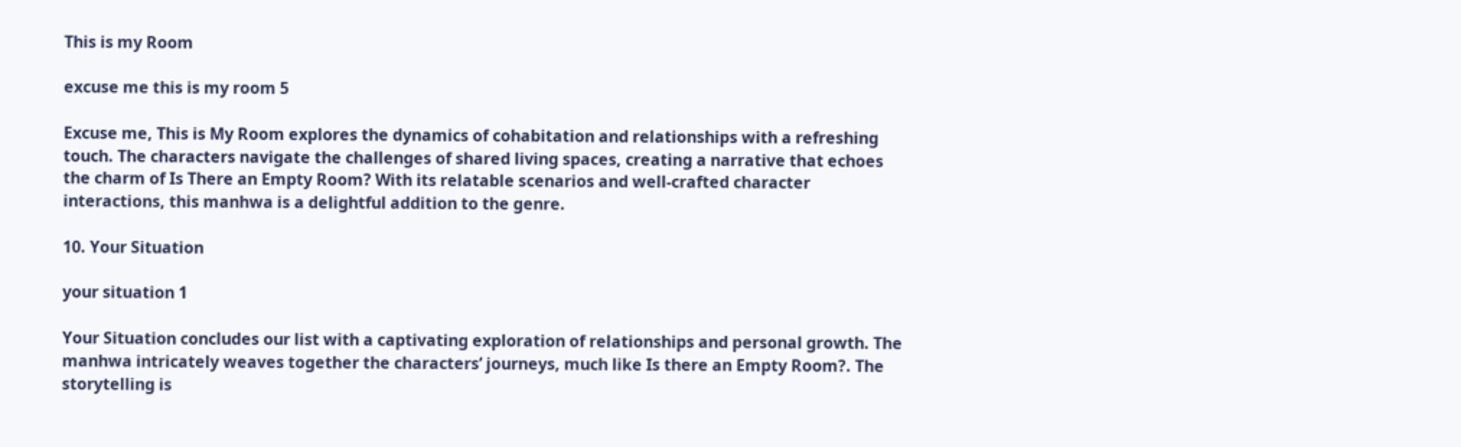This is my Room

excuse me this is my room 5

Excuse me, This is My Room explores the dynamics of cohabitation and relationships with a refreshing touch. The characters navigate the challenges of shared living spaces, creating a narrative that echoes the charm of Is There an Empty Room? With its relatable scenarios and well-crafted character interactions, this manhwa is a delightful addition to the genre.

10. Your Situation

your situation 1

Your Situation concludes our list with a captivating exploration of relationships and personal growth. The manhwa intricately weaves together the characters’ journeys, much like Is there an Empty Room?. The storytelling is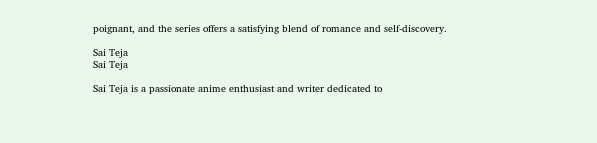poignant, and the series offers a satisfying blend of romance and self-discovery.

Sai Teja
Sai Teja

Sai Teja is a passionate anime enthusiast and writer dedicated to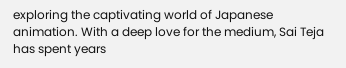exploring the captivating world of Japanese animation. With a deep love for the medium, Sai Teja has spent years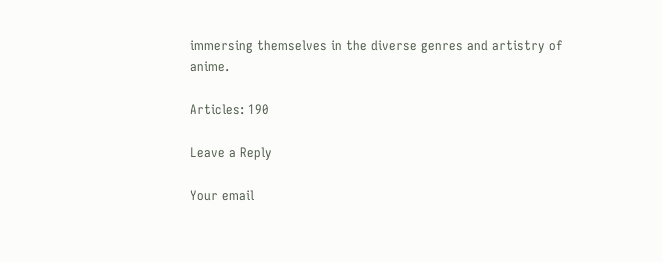immersing themselves in the diverse genres and artistry of anime.

Articles: 190

Leave a Reply

Your email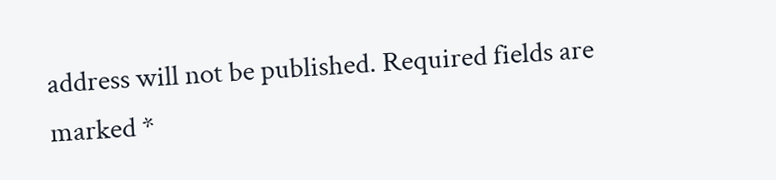address will not be published. Required fields are marked *